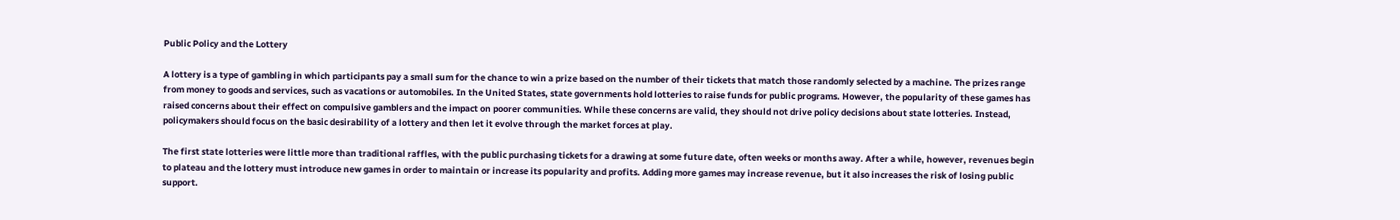Public Policy and the Lottery

A lottery is a type of gambling in which participants pay a small sum for the chance to win a prize based on the number of their tickets that match those randomly selected by a machine. The prizes range from money to goods and services, such as vacations or automobiles. In the United States, state governments hold lotteries to raise funds for public programs. However, the popularity of these games has raised concerns about their effect on compulsive gamblers and the impact on poorer communities. While these concerns are valid, they should not drive policy decisions about state lotteries. Instead, policymakers should focus on the basic desirability of a lottery and then let it evolve through the market forces at play.

The first state lotteries were little more than traditional raffles, with the public purchasing tickets for a drawing at some future date, often weeks or months away. After a while, however, revenues begin to plateau and the lottery must introduce new games in order to maintain or increase its popularity and profits. Adding more games may increase revenue, but it also increases the risk of losing public support.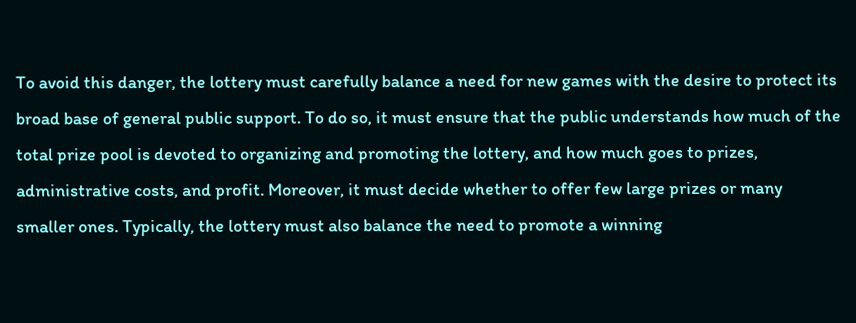To avoid this danger, the lottery must carefully balance a need for new games with the desire to protect its broad base of general public support. To do so, it must ensure that the public understands how much of the total prize pool is devoted to organizing and promoting the lottery, and how much goes to prizes, administrative costs, and profit. Moreover, it must decide whether to offer few large prizes or many smaller ones. Typically, the lottery must also balance the need to promote a winning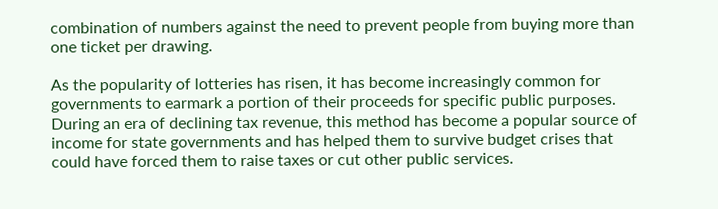combination of numbers against the need to prevent people from buying more than one ticket per drawing.

As the popularity of lotteries has risen, it has become increasingly common for governments to earmark a portion of their proceeds for specific public purposes. During an era of declining tax revenue, this method has become a popular source of income for state governments and has helped them to survive budget crises that could have forced them to raise taxes or cut other public services.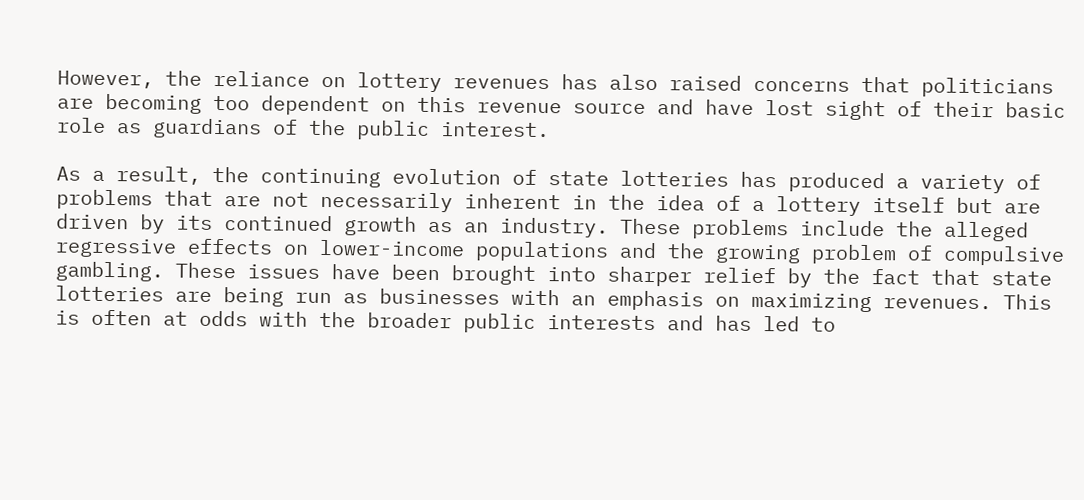However, the reliance on lottery revenues has also raised concerns that politicians are becoming too dependent on this revenue source and have lost sight of their basic role as guardians of the public interest.

As a result, the continuing evolution of state lotteries has produced a variety of problems that are not necessarily inherent in the idea of a lottery itself but are driven by its continued growth as an industry. These problems include the alleged regressive effects on lower-income populations and the growing problem of compulsive gambling. These issues have been brought into sharper relief by the fact that state lotteries are being run as businesses with an emphasis on maximizing revenues. This is often at odds with the broader public interests and has led to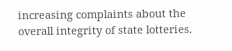increasing complaints about the overall integrity of state lotteries.